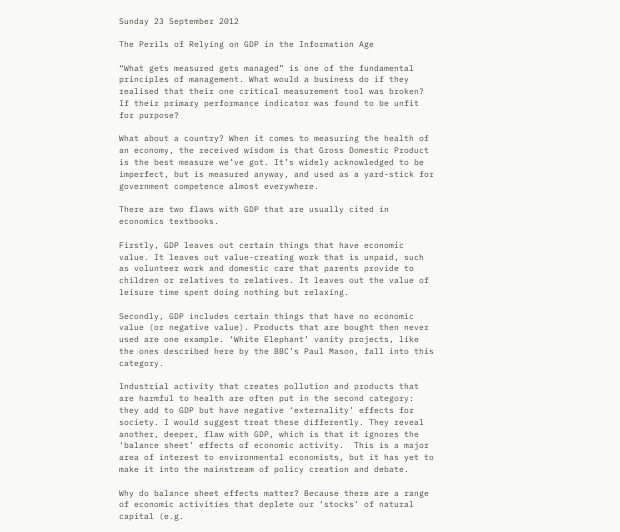Sunday 23 September 2012

The Perils of Relying on GDP in the Information Age

“What gets measured gets managed” is one of the fundamental principles of management. What would a business do if they realised that their one critical measurement tool was broken? If their primary performance indicator was found to be unfit for purpose?

What about a country? When it comes to measuring the health of an economy, the received wisdom is that Gross Domestic Product is the best measure we’ve got. It’s widely acknowledged to be imperfect, but is measured anyway, and used as a yard-stick for government competence almost everywhere.

There are two flaws with GDP that are usually cited in economics textbooks.

Firstly, GDP leaves out certain things that have economic value. It leaves out value-creating work that is unpaid, such as volunteer work and domestic care that parents provide to children or relatives to relatives. It leaves out the value of leisure time spent doing nothing but relaxing.

Secondly, GDP includes certain things that have no economic value (or negative value). Products that are bought then never used are one example. ‘White Elephant’ vanity projects, like the ones described here by the BBC’s Paul Mason, fall into this category.

Industrial activity that creates pollution and products that are harmful to health are often put in the second category: they add to GDP but have negative ‘externality’ effects for society. I would suggest treat these differently. They reveal another, deeper, flaw with GDP, which is that it ignores the ‘balance sheet’ effects of economic activity.  This is a major area of interest to environmental economists, but it has yet to make it into the mainstream of policy creation and debate.

Why do balance sheet effects matter? Because there are a range of economic activities that deplete our ‘stocks’ of natural capital (e.g.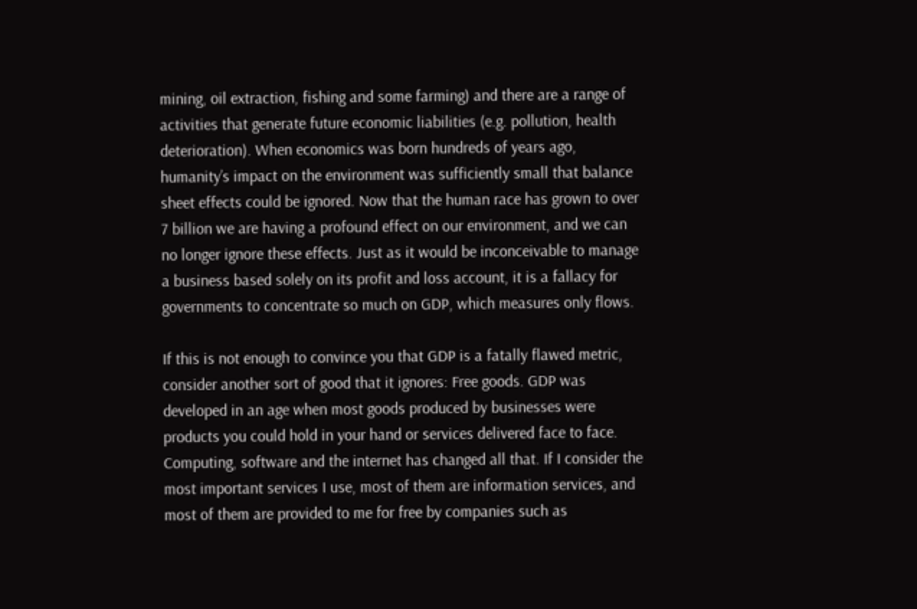mining, oil extraction, fishing and some farming) and there are a range of activities that generate future economic liabilities (e.g. pollution, health deterioration). When economics was born hundreds of years ago, humanity’s impact on the environment was sufficiently small that balance sheet effects could be ignored. Now that the human race has grown to over 7 billion we are having a profound effect on our environment, and we can no longer ignore these effects. Just as it would be inconceivable to manage a business based solely on its profit and loss account, it is a fallacy for governments to concentrate so much on GDP, which measures only flows.

If this is not enough to convince you that GDP is a fatally flawed metric, consider another sort of good that it ignores: Free goods. GDP was developed in an age when most goods produced by businesses were products you could hold in your hand or services delivered face to face. Computing, software and the internet has changed all that. If I consider the most important services I use, most of them are information services, and most of them are provided to me for free by companies such as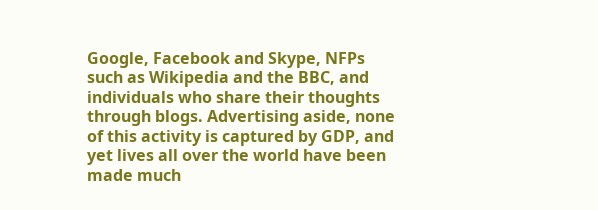Google, Facebook and Skype, NFPs such as Wikipedia and the BBC, and individuals who share their thoughts through blogs. Advertising aside, none of this activity is captured by GDP, and yet lives all over the world have been made much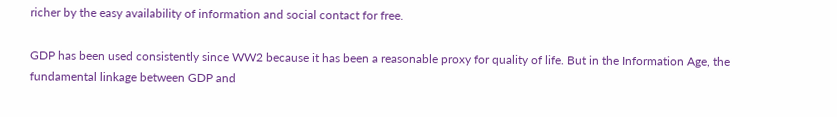richer by the easy availability of information and social contact for free.

GDP has been used consistently since WW2 because it has been a reasonable proxy for quality of life. But in the Information Age, the fundamental linkage between GDP and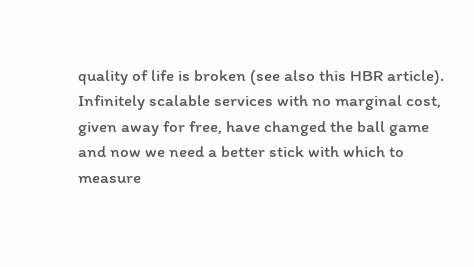quality of life is broken (see also this HBR article). Infinitely scalable services with no marginal cost, given away for free, have changed the ball game and now we need a better stick with which to measure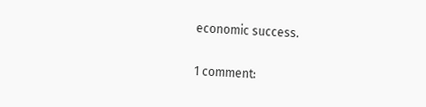economic success.

1 comment: